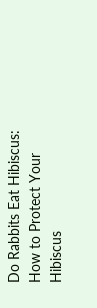Do Rabbits Eat Hibiscus: How to Protect Your Hibiscus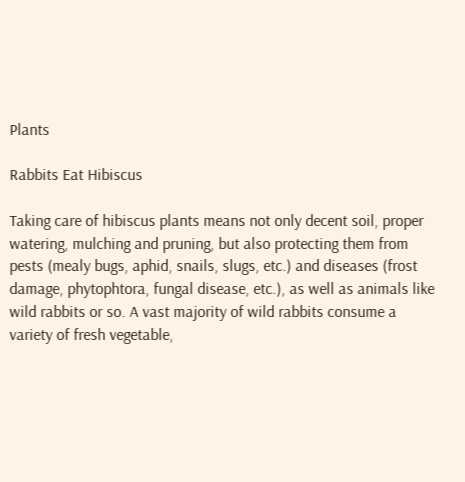Plants

Rabbits Eat Hibiscus

Taking care of hibiscus plants means not only decent soil, proper watering, mulching and pruning, but also protecting them from pests (mealy bugs, aphid, snails, slugs, etc.) and diseases (frost damage, phytophtora, fungal disease, etc.), as well as animals like wild rabbits or so. A vast majority of wild rabbits consume a variety of fresh vegetable,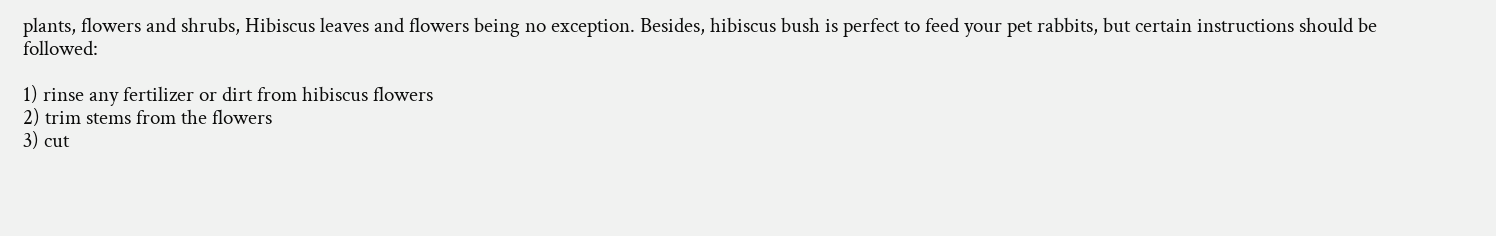plants, flowers and shrubs, Hibiscus leaves and flowers being no exception. Besides, hibiscus bush is perfect to feed your pet rabbits, but certain instructions should be followed:

1) rinse any fertilizer or dirt from hibiscus flowers
2) trim stems from the flowers
3) cut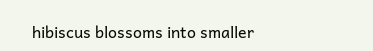hibiscus blossoms into smaller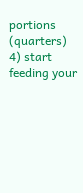portions (quarters)
4) start feeding your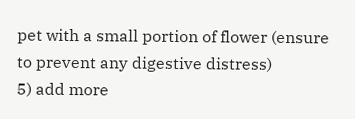pet with a small portion of flower (ensure to prevent any digestive distress)
5) add more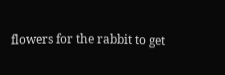flowers for the rabbit to get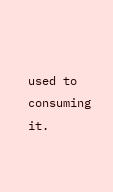used to consuming it.